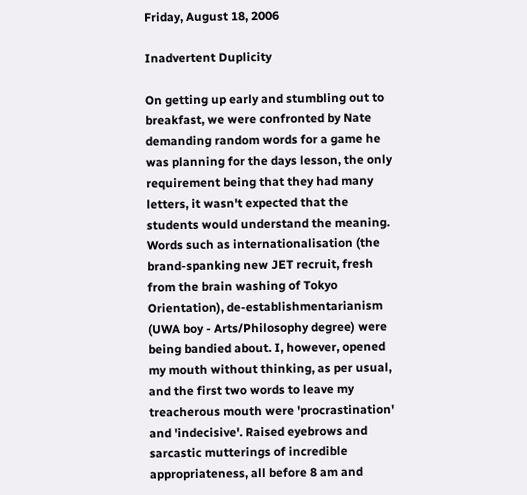Friday, August 18, 2006

Inadvertent Duplicity

On getting up early and stumbling out to breakfast, we were confronted by Nate demanding random words for a game he was planning for the days lesson, the only requirement being that they had many letters, it wasn't expected that the students would understand the meaning. Words such as internationalisation (the brand-spanking new JET recruit, fresh from the brain washing of Tokyo Orientation), de-establishmentarianism (UWA boy - Arts/Philosophy degree) were being bandied about. I, however, opened my mouth without thinking, as per usual, and the first two words to leave my treacherous mouth were 'procrastination' and 'indecisive'. Raised eyebrows and sarcastic mutterings of incredible appropriateness, all before 8 am and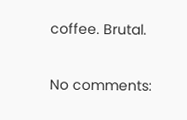coffee. Brutal.

No comments: